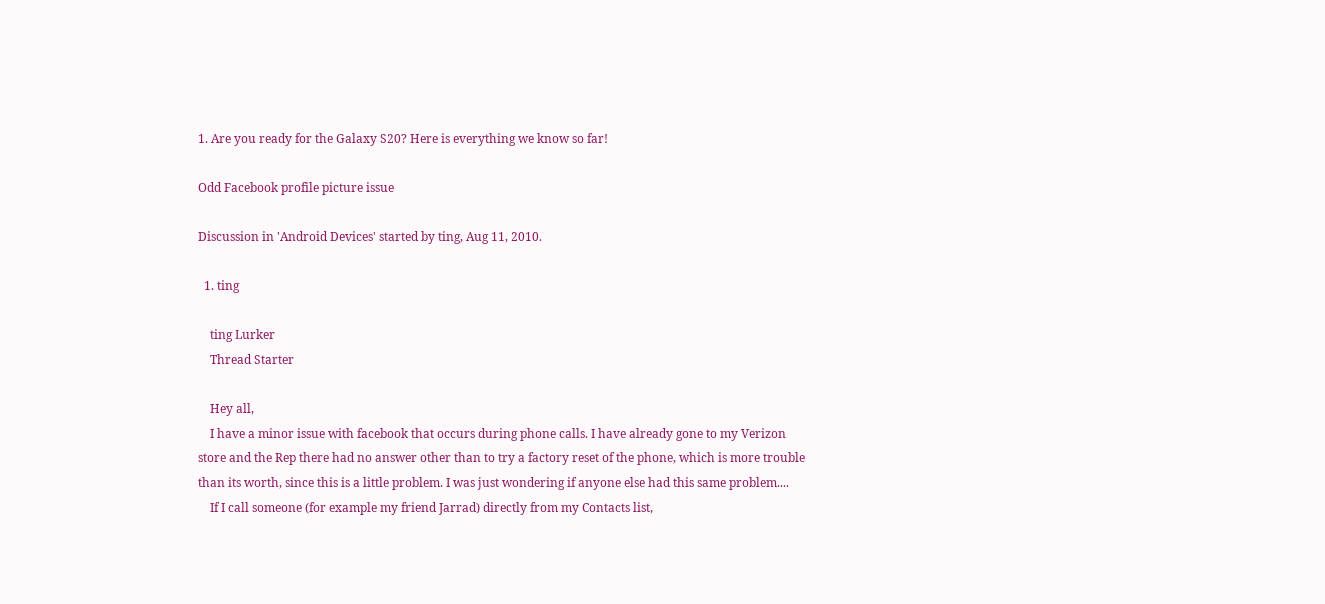1. Are you ready for the Galaxy S20? Here is everything we know so far!

Odd Facebook profile picture issue

Discussion in 'Android Devices' started by ting, Aug 11, 2010.

  1. ting

    ting Lurker
    Thread Starter

    Hey all,
    I have a minor issue with facebook that occurs during phone calls. I have already gone to my Verizon store and the Rep there had no answer other than to try a factory reset of the phone, which is more trouble than its worth, since this is a little problem. I was just wondering if anyone else had this same problem....
    If I call someone (for example my friend Jarrad) directly from my Contacts list,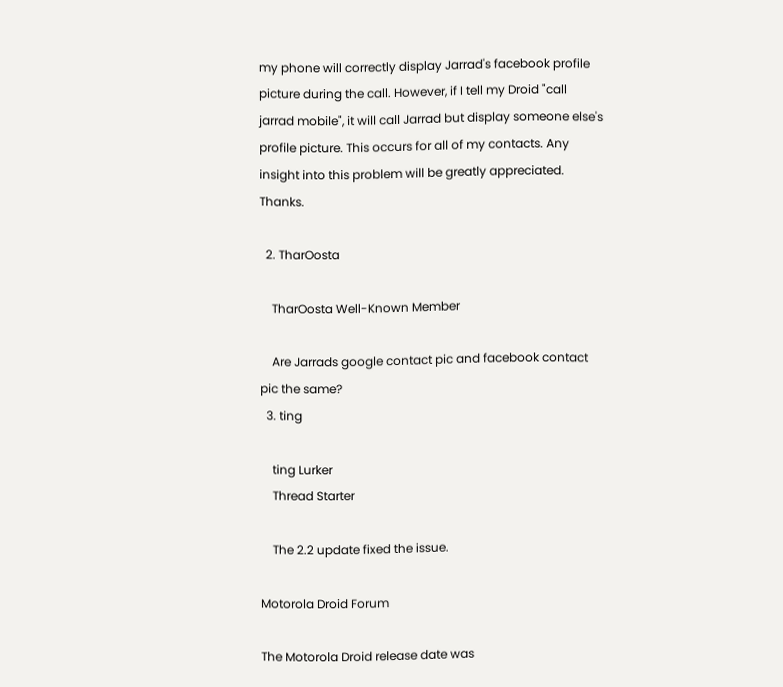my phone will correctly display Jarrad's facebook profile picture during the call. However, if I tell my Droid "call jarrad mobile", it will call Jarrad but display someone else's profile picture. This occurs for all of my contacts. Any insight into this problem will be greatly appreciated. Thanks.

  2. TharOosta

    TharOosta Well-Known Member

    Are Jarrads google contact pic and facebook contact pic the same?
  3. ting

    ting Lurker
    Thread Starter

    The 2.2 update fixed the issue.

Motorola Droid Forum

The Motorola Droid release date was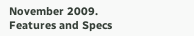November 2009. Features and Specs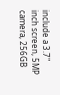include a 3.7" inch screen, 5MP camera, 256GB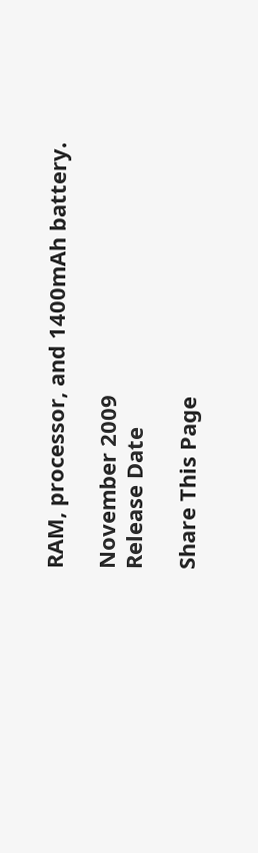RAM, processor, and 1400mAh battery.

November 2009
Release Date

Share This Page